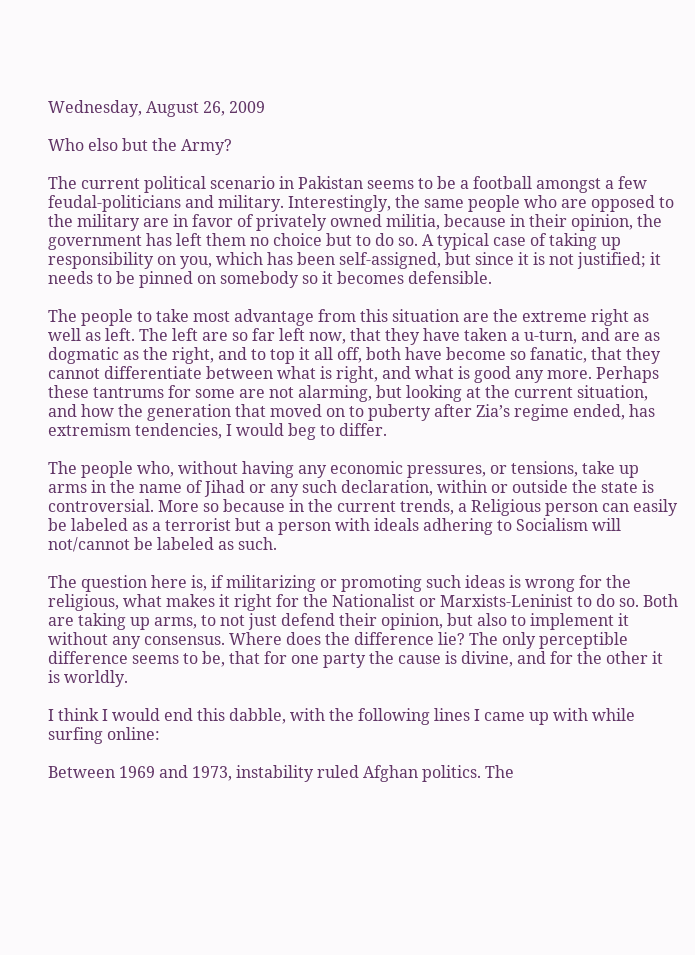Wednesday, August 26, 2009

Who elso but the Army?

The current political scenario in Pakistan seems to be a football amongst a few feudal-politicians and military. Interestingly, the same people who are opposed to the military are in favor of privately owned militia, because in their opinion, the government has left them no choice but to do so. A typical case of taking up responsibility on you, which has been self-assigned, but since it is not justified; it needs to be pinned on somebody so it becomes defensible.

The people to take most advantage from this situation are the extreme right as well as left. The left are so far left now, that they have taken a u-turn, and are as dogmatic as the right, and to top it all off, both have become so fanatic, that they cannot differentiate between what is right, and what is good any more. Perhaps these tantrums for some are not alarming, but looking at the current situation, and how the generation that moved on to puberty after Zia’s regime ended, has extremism tendencies, I would beg to differ.

The people who, without having any economic pressures, or tensions, take up arms in the name of Jihad or any such declaration, within or outside the state is controversial. More so because in the current trends, a Religious person can easily be labeled as a terrorist but a person with ideals adhering to Socialism will not/cannot be labeled as such.

The question here is, if militarizing or promoting such ideas is wrong for the religious, what makes it right for the Nationalist or Marxists-Leninist to do so. Both are taking up arms, to not just defend their opinion, but also to implement it without any consensus. Where does the difference lie? The only perceptible difference seems to be, that for one party the cause is divine, and for the other it is worldly.

I think I would end this dabble, with the following lines I came up with while surfing online:

Between 1969 and 1973, instability ruled Afghan politics. The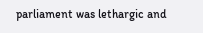parliament was lethargic and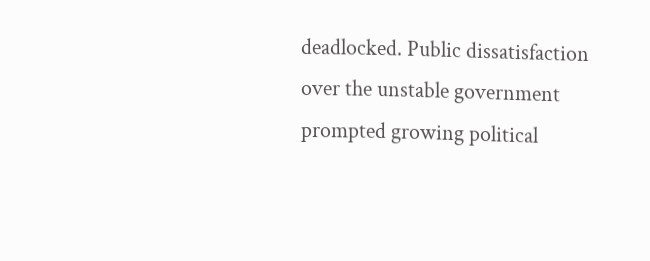deadlocked. Public dissatisfaction over the unstable government prompted growing political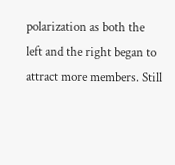polarization as both the left and the right began to attract more members. Still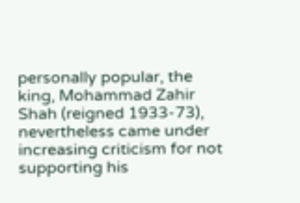personally popular, the king, Mohammad Zahir Shah (reigned 1933-73), nevertheless came under increasing criticism for not supporting his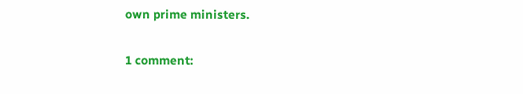own prime ministers.

1 comment: